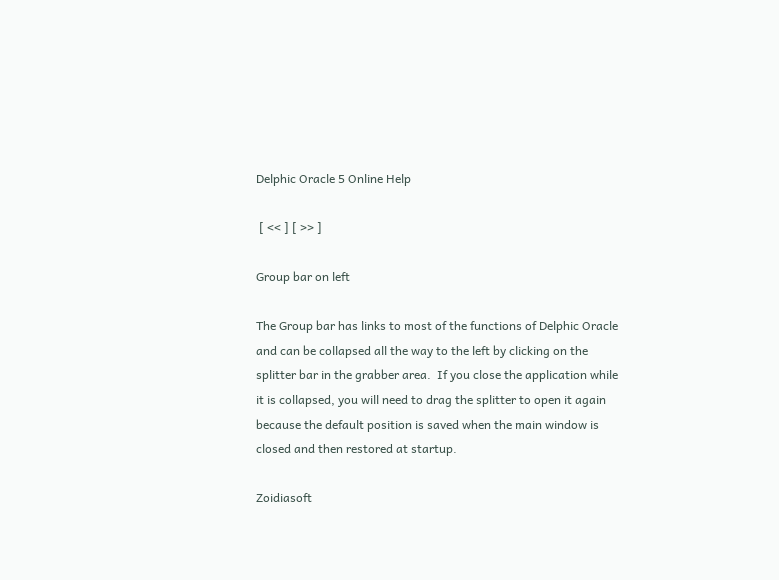Delphic Oracle 5 Online Help

 [ << ] [ >> ]

Group bar on left

The Group bar has links to most of the functions of Delphic Oracle and can be collapsed all the way to the left by clicking on the splitter bar in the grabber area.  If you close the application while it is collapsed, you will need to drag the splitter to open it again because the default position is saved when the main window is closed and then restored at startup.

Zoidiasoft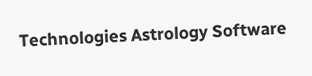Technologies Astrology Software